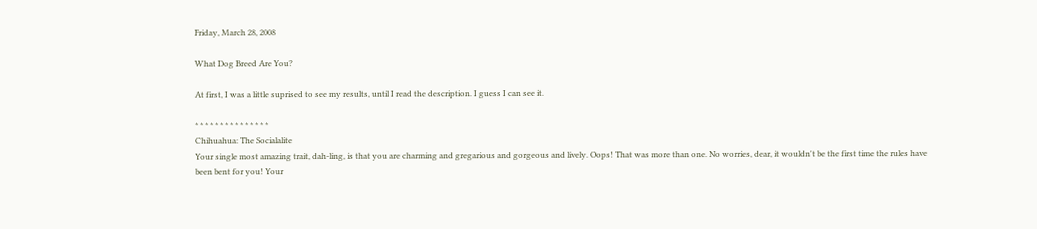Friday, March 28, 2008

What Dog Breed Are You?

At first, I was a little suprised to see my results, until I read the description. I guess I can see it.

* * * * * * * * * * * * * * *
Chihuahua: The Socialalite
Your single most amazing trait, dah-ling, is that you are charming and gregarious and gorgeous and lively. Oops! That was more than one. No worries, dear, it wouldn't be the first time the rules have been bent for you! Your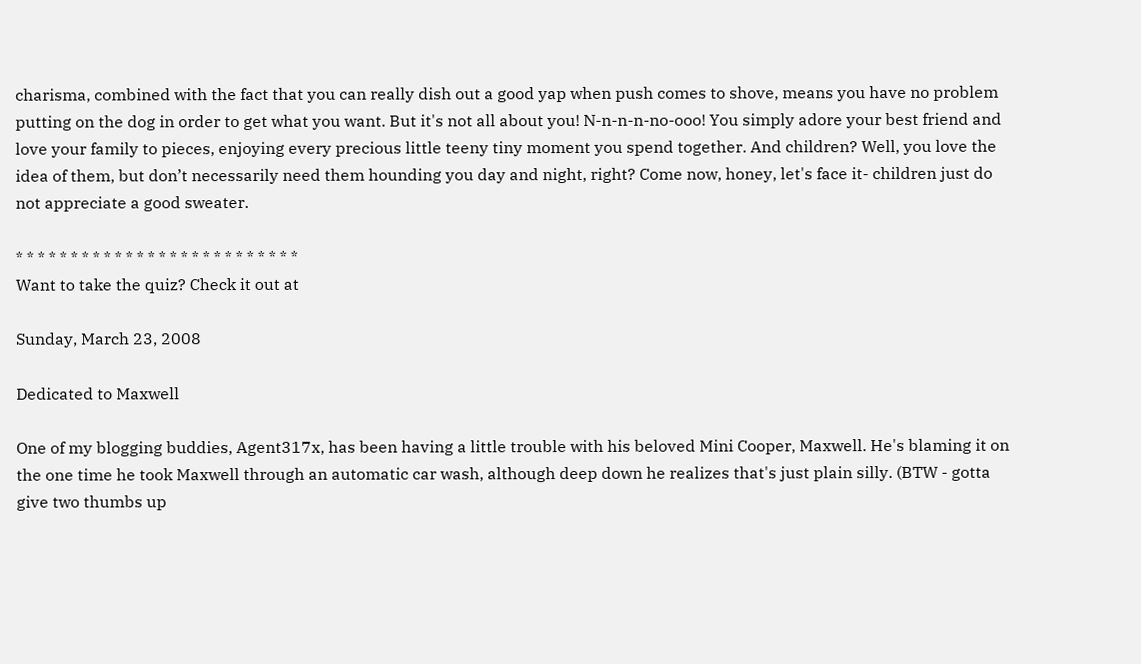charisma, combined with the fact that you can really dish out a good yap when push comes to shove, means you have no problem putting on the dog in order to get what you want. But it's not all about you! N-n-n-n-no-ooo! You simply adore your best friend and love your family to pieces, enjoying every precious little teeny tiny moment you spend together. And children? Well, you love the idea of them, but don’t necessarily need them hounding you day and night, right? Come now, honey, let's face it- children just do not appreciate a good sweater.

* * * * * * * * * * * * * * * * * * * * * * * * * *
Want to take the quiz? Check it out at

Sunday, March 23, 2008

Dedicated to Maxwell

One of my blogging buddies, Agent317x, has been having a little trouble with his beloved Mini Cooper, Maxwell. He's blaming it on the one time he took Maxwell through an automatic car wash, although deep down he realizes that's just plain silly. (BTW - gotta give two thumbs up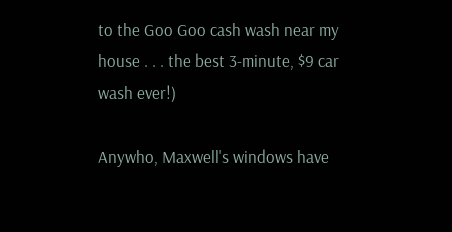to the Goo Goo cash wash near my house . . . the best 3-minute, $9 car wash ever!)

Anywho, Maxwell's windows have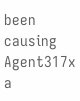been causing Agent317x a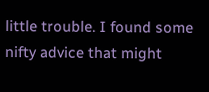little trouble. I found some nifty advice that might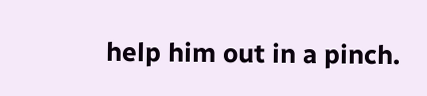help him out in a pinch.